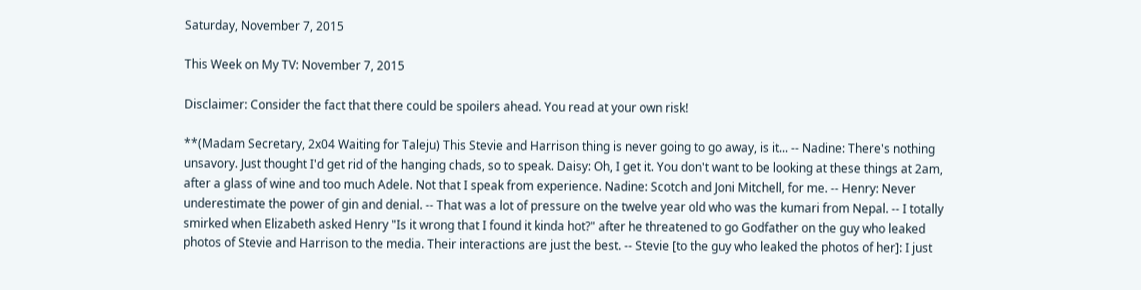Saturday, November 7, 2015

This Week on My TV: November 7, 2015

Disclaimer: Consider the fact that there could be spoilers ahead. You read at your own risk!

**(Madam Secretary, 2x04 Waiting for Taleju) This Stevie and Harrison thing is never going to go away, is it... -- Nadine: There's nothing unsavory. Just thought I'd get rid of the hanging chads, so to speak. Daisy: Oh, I get it. You don't want to be looking at these things at 2am, after a glass of wine and too much Adele. Not that I speak from experience. Nadine: Scotch and Joni Mitchell, for me. -- Henry: Never underestimate the power of gin and denial. -- That was a lot of pressure on the twelve year old who was the kumari from Nepal. -- I totally smirked when Elizabeth asked Henry "Is it wrong that I found it kinda hot?" after he threatened to go Godfather on the guy who leaked photos of Stevie and Harrison to the media. Their interactions are just the best. -- Stevie [to the guy who leaked the photos of her]: I just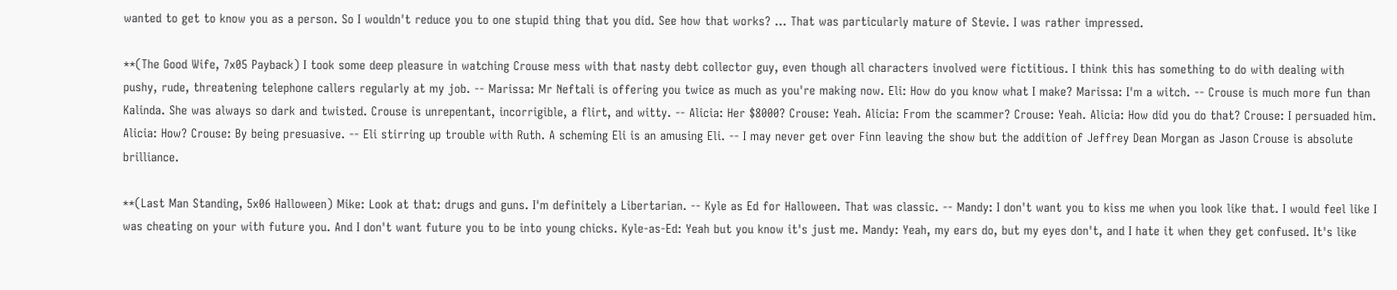wanted to get to know you as a person. So I wouldn't reduce you to one stupid thing that you did. See how that works? ... That was particularly mature of Stevie. I was rather impressed.

**(The Good Wife, 7x05 Payback) I took some deep pleasure in watching Crouse mess with that nasty debt collector guy, even though all characters involved were fictitious. I think this has something to do with dealing with pushy, rude, threatening telephone callers regularly at my job. -- Marissa: Mr Neftali is offering you twice as much as you're making now. Eli: How do you know what I make? Marissa: I'm a witch. -- Crouse is much more fun than Kalinda. She was always so dark and twisted. Crouse is unrepentant, incorrigible, a flirt, and witty. -- Alicia: Her $8000? Crouse: Yeah. Alicia: From the scammer? Crouse: Yeah. Alicia: How did you do that? Crouse: I persuaded him. Alicia: How? Crouse: By being presuasive. -- Eli stirring up trouble with Ruth. A scheming Eli is an amusing Eli. -- I may never get over Finn leaving the show but the addition of Jeffrey Dean Morgan as Jason Crouse is absolute brilliance.

**(Last Man Standing, 5x06 Halloween) Mike: Look at that: drugs and guns. I'm definitely a Libertarian. -- Kyle as Ed for Halloween. That was classic. -- Mandy: I don't want you to kiss me when you look like that. I would feel like I was cheating on your with future you. And I don't want future you to be into young chicks. Kyle-as-Ed: Yeah but you know it's just me. Mandy: Yeah, my ears do, but my eyes don't, and I hate it when they get confused. It's like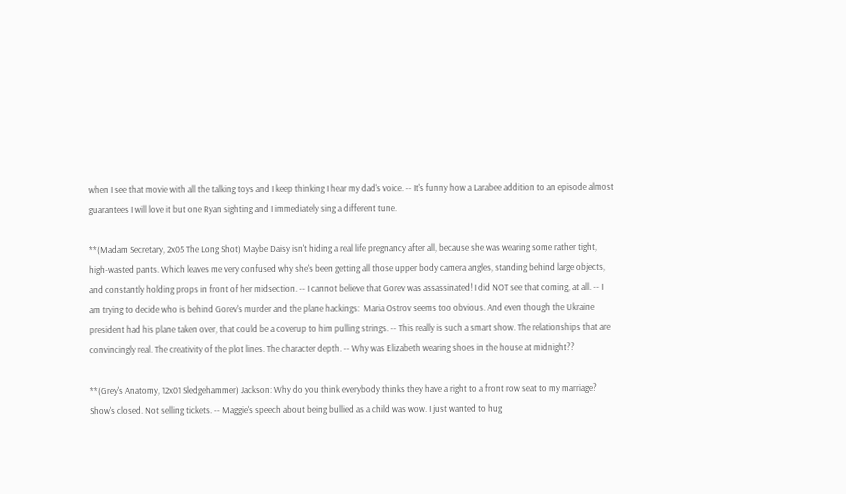when I see that movie with all the talking toys and I keep thinking I hear my dad's voice. -- It's funny how a Larabee addition to an episode almost guarantees I will love it but one Ryan sighting and I immediately sing a different tune.

**(Madam Secretary, 2x05 The Long Shot) Maybe Daisy isn't hiding a real life pregnancy after all, because she was wearing some rather tight, high-wasted pants. Which leaves me very confused why she's been getting all those upper body camera angles, standing behind large objects, and constantly holding props in front of her midsection. -- I cannot believe that Gorev was assassinated! I did NOT see that coming, at all. -- I am trying to decide who is behind Gorev's murder and the plane hackings:  Maria Ostrov seems too obvious. And even though the Ukraine president had his plane taken over, that could be a coverup to him pulling strings. -- This really is such a smart show. The relationships that are convincingly real. The creativity of the plot lines. The character depth. -- Why was Elizabeth wearing shoes in the house at midnight??

**(Grey's Anatomy, 12x01 Sledgehammer) Jackson: Why do you think everybody thinks they have a right to a front row seat to my marriage? Show's closed. Not selling tickets. -- Maggie's speech about being bullied as a child was wow. I just wanted to hug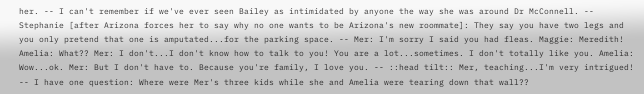her. -- I can't remember if we've ever seen Bailey as intimidated by anyone the way she was around Dr McConnell. -- Stephanie [after Arizona forces her to say why no one wants to be Arizona's new roommate]: They say you have two legs and you only pretend that one is amputated...for the parking space. -- Mer: I'm sorry I said you had fleas. Maggie: Meredith! Amelia: What?? Mer: I don't...I don't know how to talk to you! You are a lot...sometimes. I don't totally like you. Amelia: Wow...ok. Mer: But I don't have to. Because you're family, I love you. -- ::head tilt:: Mer, teaching...I'm very intrigued! -- I have one question: Where were Mer's three kids while she and Amelia were tearing down that wall??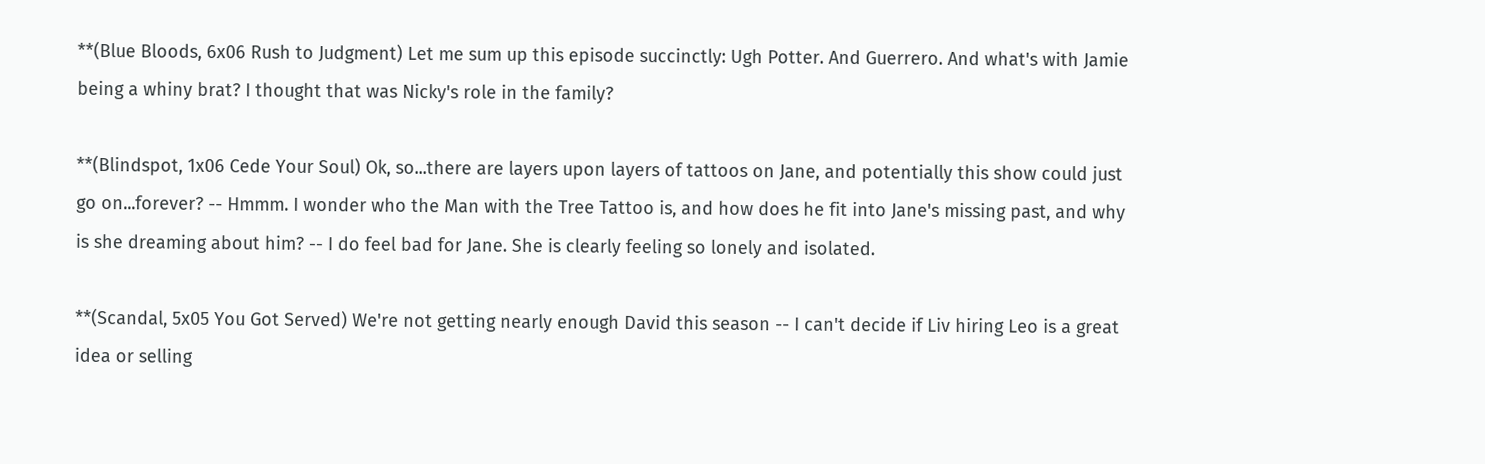**(Blue Bloods, 6x06 Rush to Judgment) Let me sum up this episode succinctly: Ugh Potter. And Guerrero. And what's with Jamie being a whiny brat? I thought that was Nicky's role in the family?

**(Blindspot, 1x06 Cede Your Soul) Ok, so...there are layers upon layers of tattoos on Jane, and potentially this show could just go on...forever? -- Hmmm. I wonder who the Man with the Tree Tattoo is, and how does he fit into Jane's missing past, and why is she dreaming about him? -- I do feel bad for Jane. She is clearly feeling so lonely and isolated.

**(Scandal, 5x05 You Got Served) We're not getting nearly enough David this season -- I can't decide if Liv hiring Leo is a great idea or selling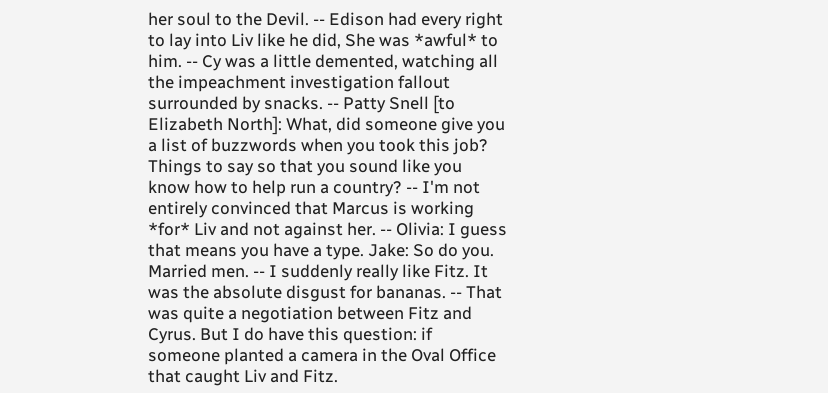her soul to the Devil. -- Edison had every right to lay into Liv like he did, She was *awful* to him. -- Cy was a little demented, watching all the impeachment investigation fallout surrounded by snacks. -- Patty Snell [to Elizabeth North]: What, did someone give you a list of buzzwords when you took this job? Things to say so that you sound like you know how to help run a country? -- I'm not entirely convinced that Marcus is working *for* Liv and not against her. -- Olivia: I guess that means you have a type. Jake: So do you. Married men. -- I suddenly really like Fitz. It was the absolute disgust for bananas. -- That was quite a negotiation between Fitz and Cyrus. But I do have this question: if someone planted a camera in the Oval Office that caught Liv and Fitz.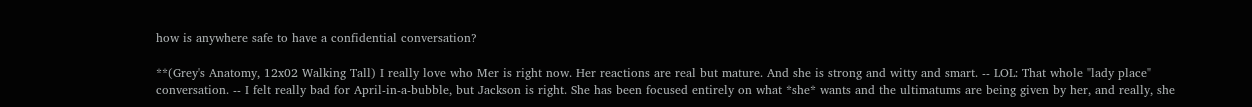how is anywhere safe to have a confidential conversation?

**(Grey's Anatomy, 12x02 Walking Tall) I really love who Mer is right now. Her reactions are real but mature. And she is strong and witty and smart. -- LOL: That whole "lady place" conversation. -- I felt really bad for April-in-a-bubble, but Jackson is right. She has been focused entirely on what *she* wants and the ultimatums are being given by her, and really, she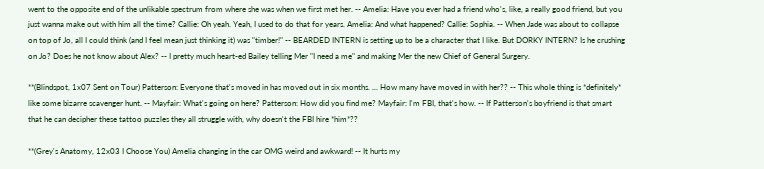went to the opposite end of the unlikable spectrum from where she was when we first met her. -- Amelia: Have you ever had a friend who's, like, a really good friend, but you just wanna make out with him all the time? Callie: Oh yeah. Yeah, I used to do that for years. Amelia: And what happened? Callie: Sophia. -- When Jade was about to collapse on top of Jo, all I could think (and I feel mean just thinking it) was "timber!" -- BEARDED INTERN is setting up to be a character that I like. But DORKY INTERN? Is he crushing on Jo? Does he not know about Alex? -- I pretty much heart-ed Bailey telling Mer "I need a me" and making Mer the new Chief of General Surgery.

**(Blindspot, 1x07 Sent on Tour) Patterson: Everyone that's moved in has moved out in six months. ... How many have moved in with her?? -- This whole thing is *definitely* like some bizarre scavenger hunt. -- Mayfair: What's going on here? Patterson: How did you find me? Mayfair: I'm FBI, that's how. -- If Patterson's boyfriend is that smart that he can decipher these tattoo puzzles they all struggle with, why doesn't the FBI hire *him*??

**(Grey's Anatomy, 12x03 I Choose You) Amelia changing in the car OMG weird and awkward! -- It hurts my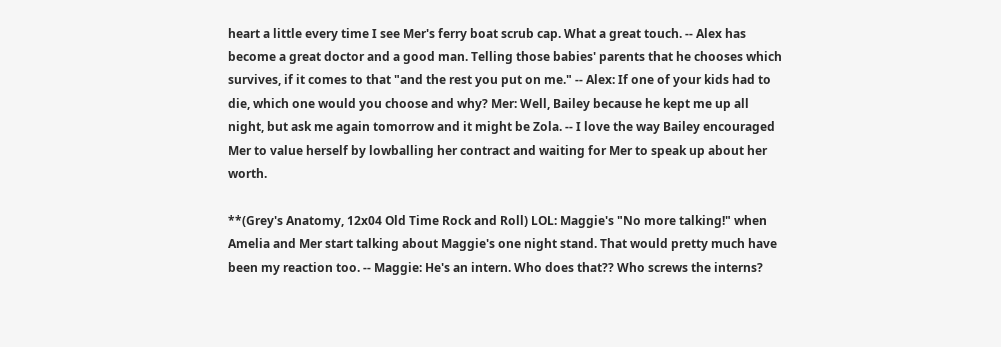heart a little every time I see Mer's ferry boat scrub cap. What a great touch. -- Alex has become a great doctor and a good man. Telling those babies' parents that he chooses which survives, if it comes to that "and the rest you put on me." -- Alex: If one of your kids had to die, which one would you choose and why? Mer: Well, Bailey because he kept me up all night, but ask me again tomorrow and it might be Zola. -- I love the way Bailey encouraged Mer to value herself by lowballing her contract and waiting for Mer to speak up about her worth.

**(Grey's Anatomy, 12x04 Old Time Rock and Roll) LOL: Maggie's "No more talking!" when Amelia and Mer start talking about Maggie's one night stand. That would pretty much have been my reaction too. -- Maggie: He's an intern. Who does that?? Who screws the interns?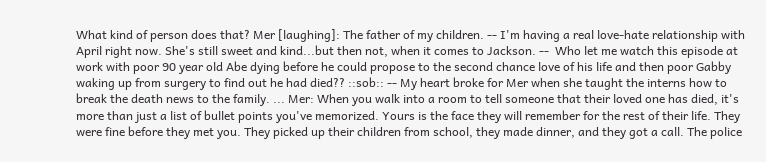What kind of person does that? Mer [laughing]: The father of my children. -- I'm having a real love-hate relationship with April right now. She's still sweet and kind...but then not, when it comes to Jackson. --  Who let me watch this episode at work with poor 90 year old Abe dying before he could propose to the second chance love of his life and then poor Gabby waking up from surgery to find out he had died?? ::sob:: -- My heart broke for Mer when she taught the interns how to break the death news to the family. ... Mer: When you walk into a room to tell someone that their loved one has died, it's more than just a list of bullet points you've memorized. Yours is the face they will remember for the rest of their life. They were fine before they met you. They picked up their children from school, they made dinner, and they got a call. The police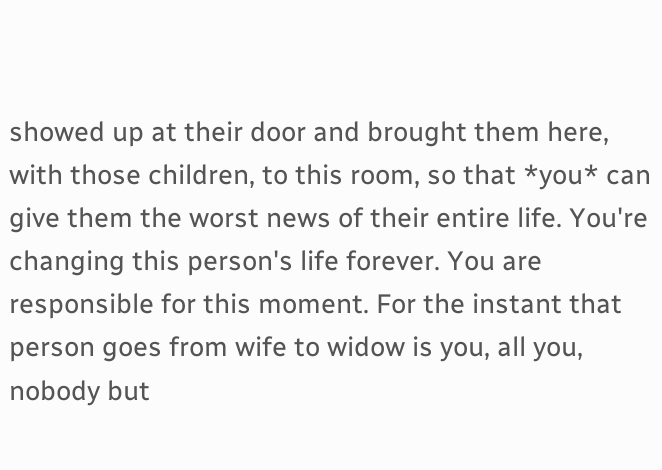showed up at their door and brought them here, with those children, to this room, so that *you* can give them the worst news of their entire life. You're changing this person's life forever. You are responsible for this moment. For the instant that person goes from wife to widow is you, all you, nobody but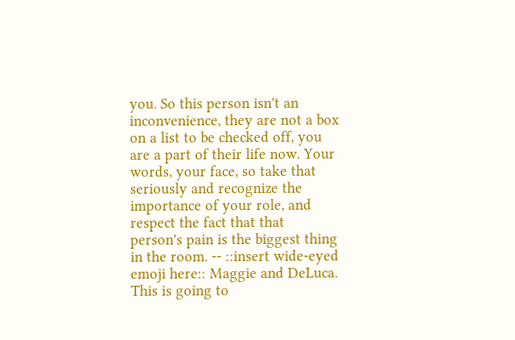you. So this person isn't an inconvenience, they are not a box on a list to be checked off, you are a part of their life now. Your words, your face, so take that seriously and recognize the importance of your role, and respect the fact that that person's pain is the biggest thing in the room. -- ::insert wide-eyed emoji here:: Maggie and DeLuca. This is going to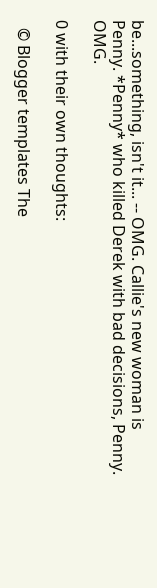be...something, isn't it... -- OMG. Callie's new woman is Penny. *Penny* who killed Derek with bad decisions, Penny. OMG.

0 with their own thoughts:

  © Blogger templates The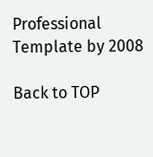Professional Template by 2008

Back to TOP